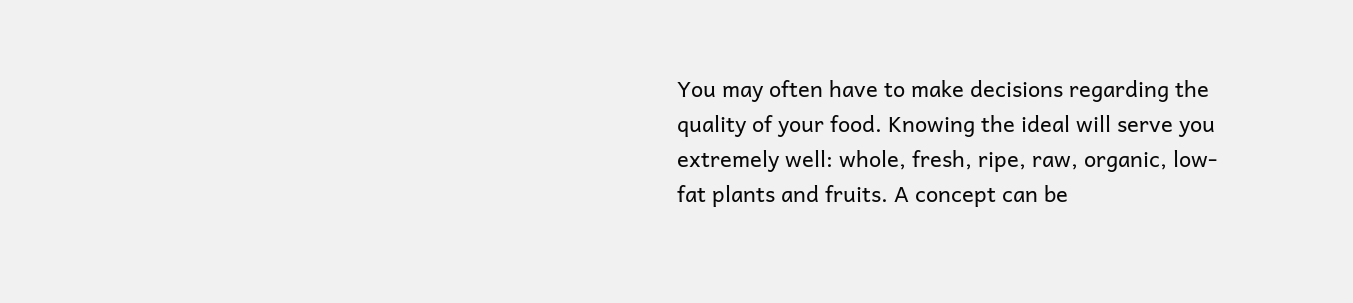You may often have to make decisions regarding the quality of your food. Knowing the ideal will serve you extremely well: whole, fresh, ripe, raw, organic, low-fat plants and fruits. A concept can be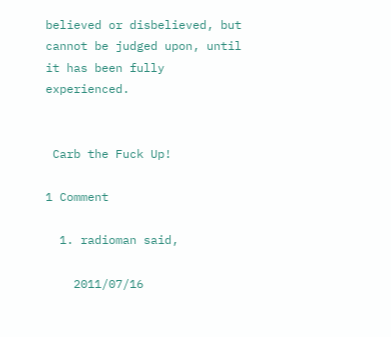believed or disbelieved, but cannot be judged upon, until it has been fully experienced.


 Carb the Fuck Up!

1 Comment

  1. radioman said,

    2011/07/16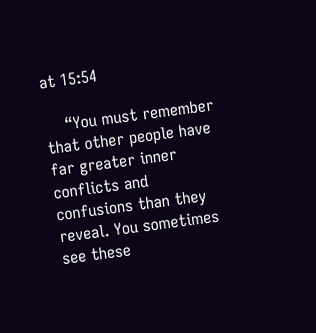at 15:54

    “You must remember that other people have far greater inner conflicts and confusions than they reveal. You sometimes see these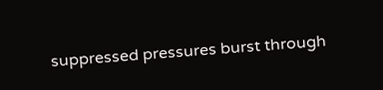suppressed pressures burst through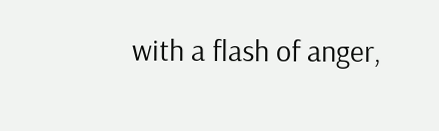with a flash of anger,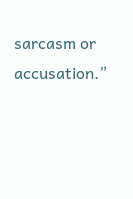sarcasm or accusation.”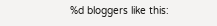%d bloggers like this: